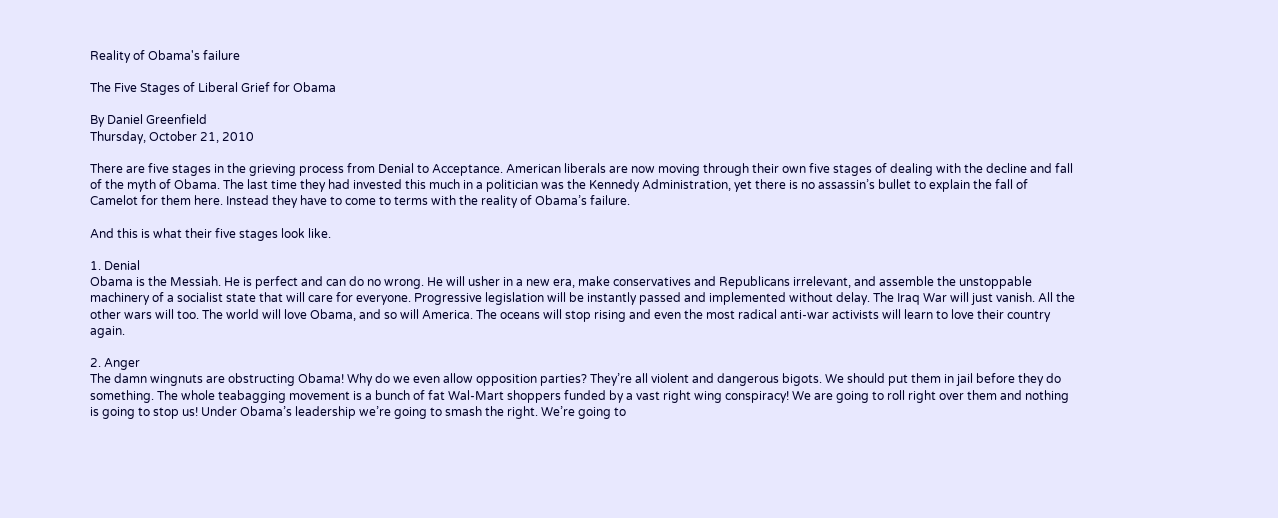Reality of Obama's failure

The Five Stages of Liberal Grief for Obama

By Daniel Greenfield
Thursday, October 21, 2010

There are five stages in the grieving process from Denial to Acceptance. American liberals are now moving through their own five stages of dealing with the decline and fall of the myth of Obama. The last time they had invested this much in a politician was the Kennedy Administration, yet there is no assassin’s bullet to explain the fall of Camelot for them here. Instead they have to come to terms with the reality of Obama’s failure.

And this is what their five stages look like.

1. Denial
Obama is the Messiah. He is perfect and can do no wrong. He will usher in a new era, make conservatives and Republicans irrelevant, and assemble the unstoppable machinery of a socialist state that will care for everyone. Progressive legislation will be instantly passed and implemented without delay. The Iraq War will just vanish. All the other wars will too. The world will love Obama, and so will America. The oceans will stop rising and even the most radical anti-war activists will learn to love their country again.

2. Anger
The damn wingnuts are obstructing Obama! Why do we even allow opposition parties? They’re all violent and dangerous bigots. We should put them in jail before they do something. The whole teabagging movement is a bunch of fat Wal-Mart shoppers funded by a vast right wing conspiracy! We are going to roll right over them and nothing is going to stop us! Under Obama’s leadership we’re going to smash the right. We’re going to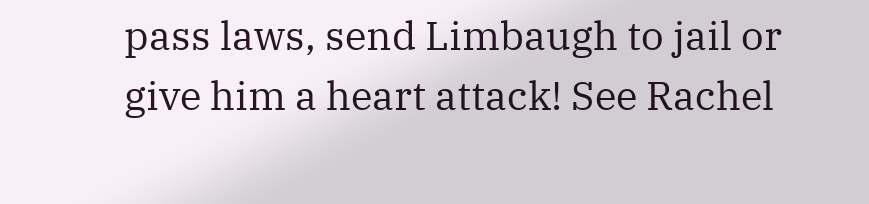pass laws, send Limbaugh to jail or give him a heart attack! See Rachel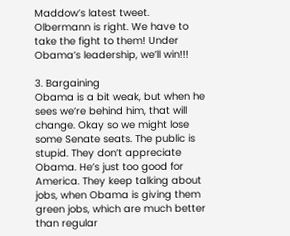Maddow’s latest tweet. Olbermann is right. We have to take the fight to them! Under Obama’s leadership, we’ll win!!!

3. Bargaining
Obama is a bit weak, but when he sees we’re behind him, that will change. Okay so we might lose some Senate seats. The public is stupid. They don’t appreciate Obama. He’s just too good for America. They keep talking about jobs, when Obama is giving them green jobs, which are much better than regular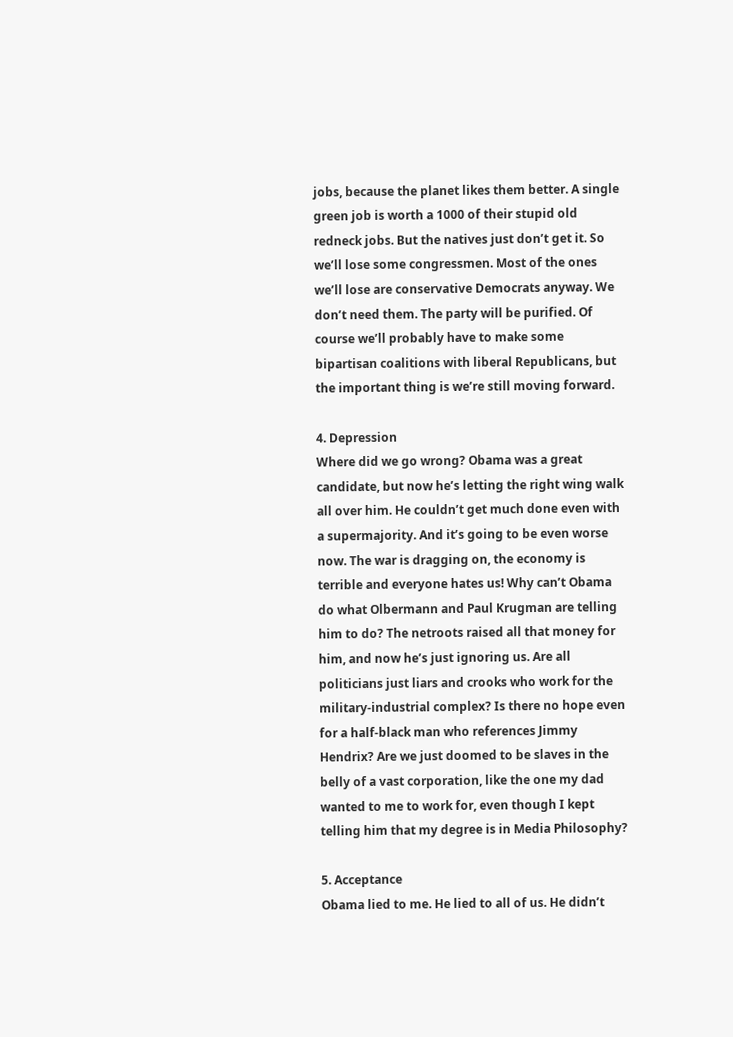jobs, because the planet likes them better. A single green job is worth a 1000 of their stupid old redneck jobs. But the natives just don’t get it. So we’ll lose some congressmen. Most of the ones we’ll lose are conservative Democrats anyway. We don’t need them. The party will be purified. Of course we’ll probably have to make some bipartisan coalitions with liberal Republicans, but the important thing is we’re still moving forward.

4. Depression
Where did we go wrong? Obama was a great candidate, but now he’s letting the right wing walk all over him. He couldn’t get much done even with a supermajority. And it’s going to be even worse now. The war is dragging on, the economy is terrible and everyone hates us! Why can’t Obama do what Olbermann and Paul Krugman are telling him to do? The netroots raised all that money for him, and now he’s just ignoring us. Are all politicians just liars and crooks who work for the military-industrial complex? Is there no hope even for a half-black man who references Jimmy Hendrix? Are we just doomed to be slaves in the belly of a vast corporation, like the one my dad wanted to me to work for, even though I kept telling him that my degree is in Media Philosophy?

5. Acceptance
Obama lied to me. He lied to all of us. He didn’t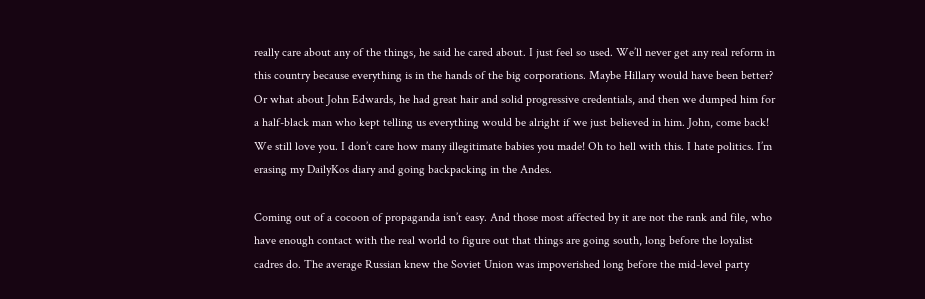really care about any of the things, he said he cared about. I just feel so used. We’ll never get any real reform in this country because everything is in the hands of the big corporations. Maybe Hillary would have been better? Or what about John Edwards, he had great hair and solid progressive credentials, and then we dumped him for a half-black man who kept telling us everything would be alright if we just believed in him. John, come back! We still love you. I don’t care how many illegitimate babies you made! Oh to hell with this. I hate politics. I’m erasing my DailyKos diary and going backpacking in the Andes.

Coming out of a cocoon of propaganda isn’t easy. And those most affected by it are not the rank and file, who have enough contact with the real world to figure out that things are going south, long before the loyalist cadres do. The average Russian knew the Soviet Union was impoverished long before the mid-level party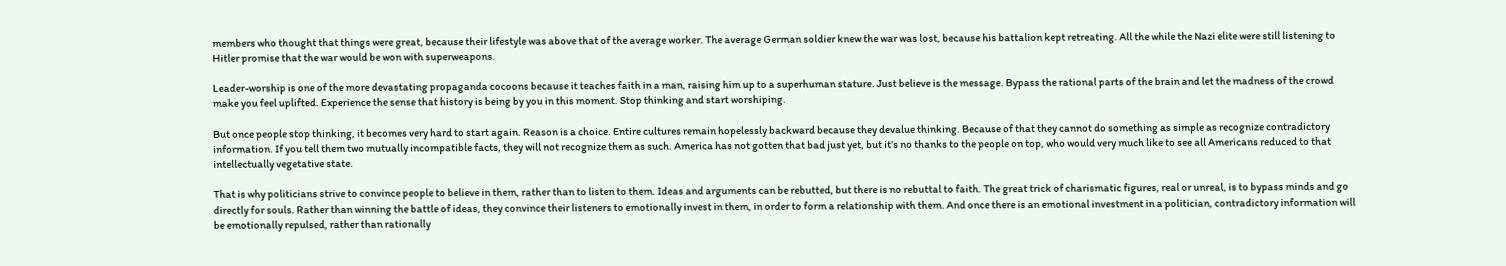members who thought that things were great, because their lifestyle was above that of the average worker. The average German soldier knew the war was lost, because his battalion kept retreating. All the while the Nazi elite were still listening to Hitler promise that the war would be won with superweapons.

Leader-worship is one of the more devastating propaganda cocoons because it teaches faith in a man, raising him up to a superhuman stature. Just believe is the message. Bypass the rational parts of the brain and let the madness of the crowd make you feel uplifted. Experience the sense that history is being by you in this moment. Stop thinking and start worshiping.

But once people stop thinking, it becomes very hard to start again. Reason is a choice. Entire cultures remain hopelessly backward because they devalue thinking. Because of that they cannot do something as simple as recognize contradictory information. If you tell them two mutually incompatible facts, they will not recognize them as such. America has not gotten that bad just yet, but it’s no thanks to the people on top, who would very much like to see all Americans reduced to that intellectually vegetative state.

That is why politicians strive to convince people to believe in them, rather than to listen to them. Ideas and arguments can be rebutted, but there is no rebuttal to faith. The great trick of charismatic figures, real or unreal, is to bypass minds and go directly for souls. Rather than winning the battle of ideas, they convince their listeners to emotionally invest in them, in order to form a relationship with them. And once there is an emotional investment in a politician, contradictory information will be emotionally repulsed, rather than rationally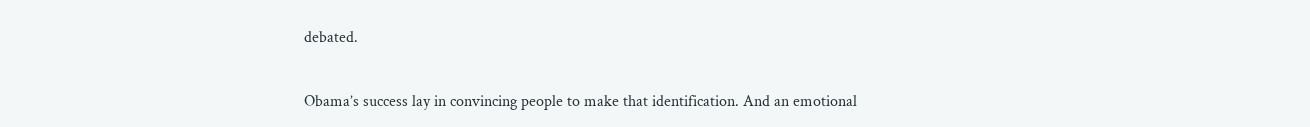debated.

Obama’s success lay in convincing people to make that identification. And an emotional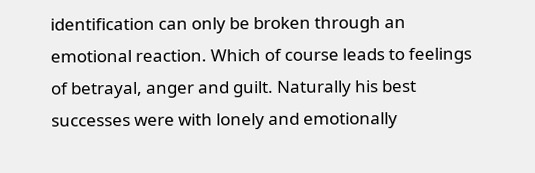identification can only be broken through an emotional reaction. Which of course leads to feelings of betrayal, anger and guilt. Naturally his best successes were with lonely and emotionally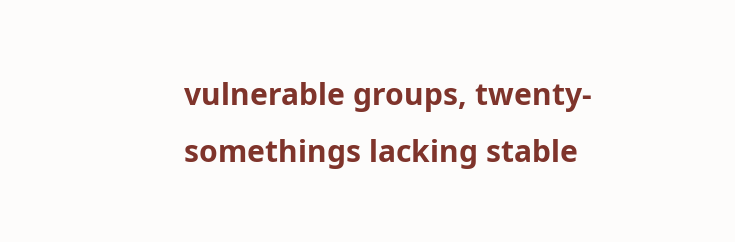vulnerable groups, twenty-somethings lacking stable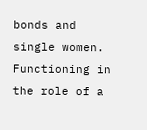bonds and single women. Functioning in the role of a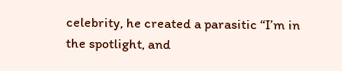celebrity, he created a parasitic “I’m in the spotlight, and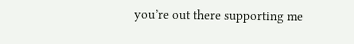you’re out there supporting me